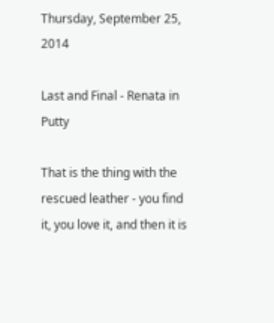Thursday, September 25, 2014

Last and Final - Renata in Putty

That is the thing with the rescued leather - you find it, you love it, and then it is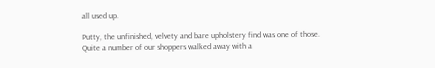all used up.

Putty, the unfinished, velvety and bare upholstery find was one of those. Quite a number of our shoppers walked away with a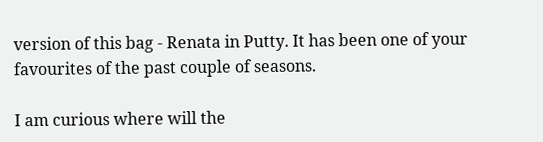version of this bag - Renata in Putty. It has been one of your favourites of the past couple of seasons.

I am curious where will the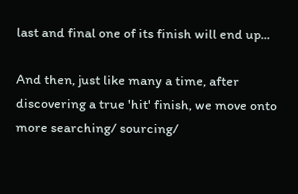last and final one of its finish will end up...

And then, just like many a time, after discovering a true 'hit' finish, we move onto more searching/ sourcing/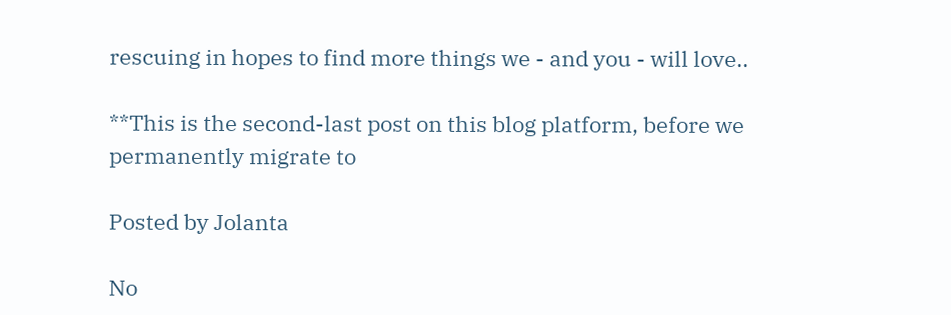rescuing in hopes to find more things we - and you - will love..

**This is the second-last post on this blog platform, before we permanently migrate to

Posted by Jolanta

No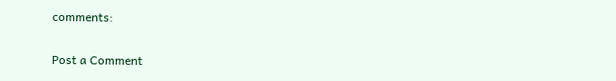comments:

Post a Comment